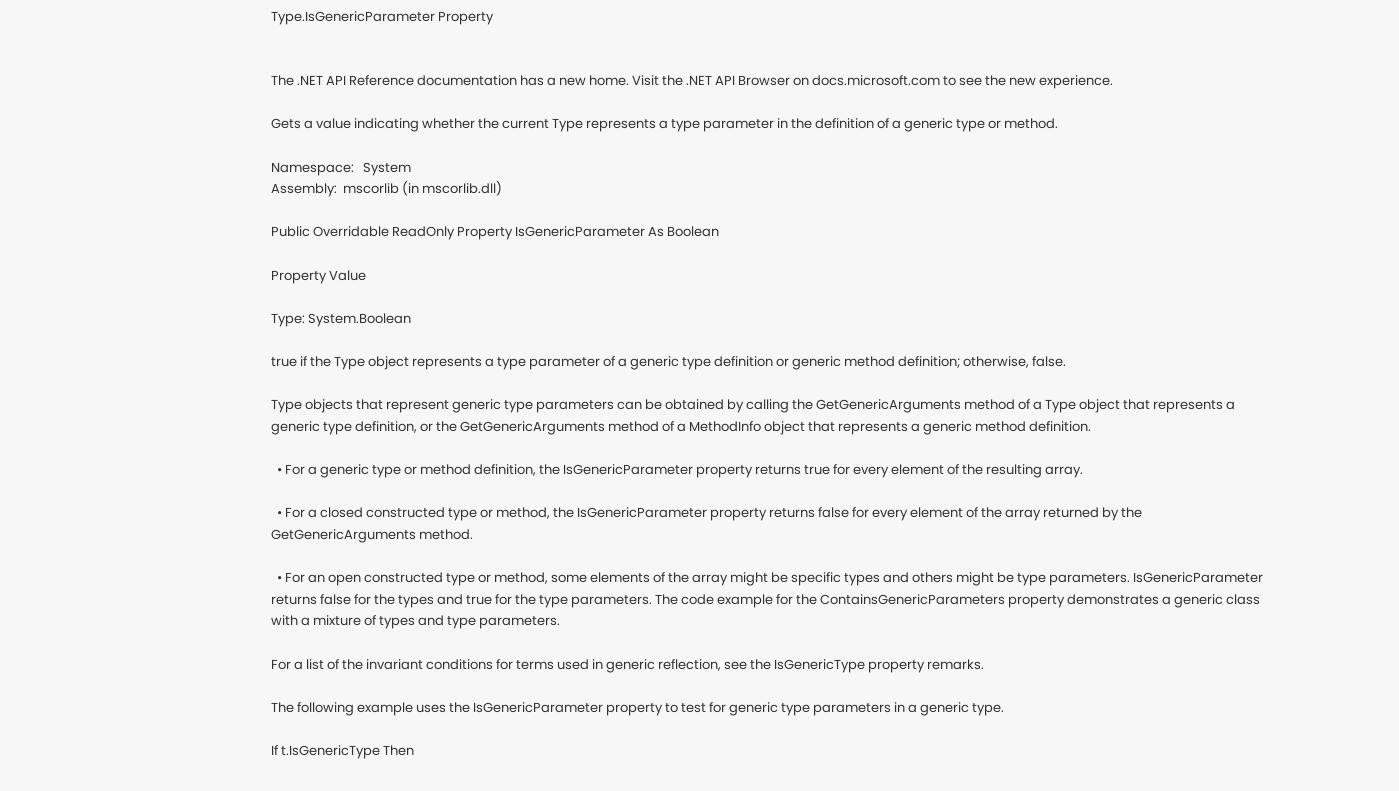Type.IsGenericParameter Property


The .NET API Reference documentation has a new home. Visit the .NET API Browser on docs.microsoft.com to see the new experience.

Gets a value indicating whether the current Type represents a type parameter in the definition of a generic type or method.

Namespace:   System
Assembly:  mscorlib (in mscorlib.dll)

Public Overridable ReadOnly Property IsGenericParameter As Boolean

Property Value

Type: System.Boolean

true if the Type object represents a type parameter of a generic type definition or generic method definition; otherwise, false.

Type objects that represent generic type parameters can be obtained by calling the GetGenericArguments method of a Type object that represents a generic type definition, or the GetGenericArguments method of a MethodInfo object that represents a generic method definition.

  • For a generic type or method definition, the IsGenericParameter property returns true for every element of the resulting array.

  • For a closed constructed type or method, the IsGenericParameter property returns false for every element of the array returned by the GetGenericArguments method.

  • For an open constructed type or method, some elements of the array might be specific types and others might be type parameters. IsGenericParameter returns false for the types and true for the type parameters. The code example for the ContainsGenericParameters property demonstrates a generic class with a mixture of types and type parameters.

For a list of the invariant conditions for terms used in generic reflection, see the IsGenericType property remarks.

The following example uses the IsGenericParameter property to test for generic type parameters in a generic type.

If t.IsGenericType Then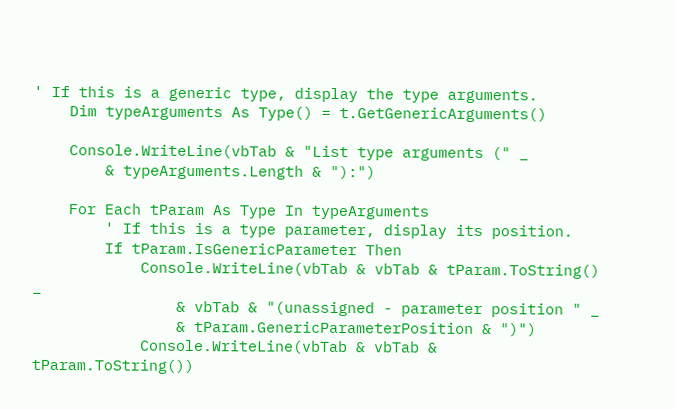' If this is a generic type, display the type arguments.
    Dim typeArguments As Type() = t.GetGenericArguments()

    Console.WriteLine(vbTab & "List type arguments (" _
        & typeArguments.Length & "):")

    For Each tParam As Type In typeArguments
        ' If this is a type parameter, display its position.
        If tParam.IsGenericParameter Then
            Console.WriteLine(vbTab & vbTab & tParam.ToString() _
                & vbTab & "(unassigned - parameter position " _
                & tParam.GenericParameterPosition & ")")
            Console.WriteLine(vbTab & vbTab & tParam.ToString())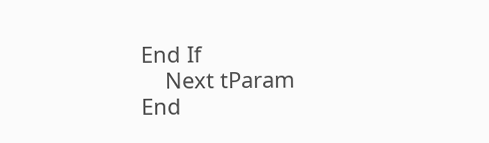End If
    Next tParam
End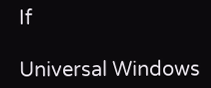If

Universal Windows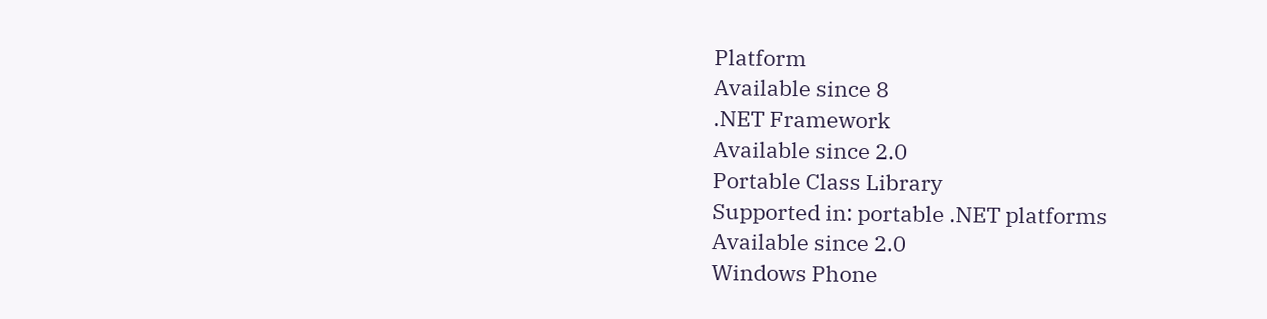Platform
Available since 8
.NET Framework
Available since 2.0
Portable Class Library
Supported in: portable .NET platforms
Available since 2.0
Windows Phone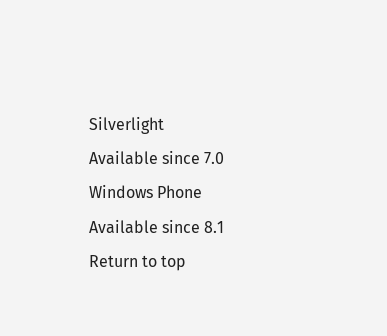Silverlight
Available since 7.0
Windows Phone
Available since 8.1
Return to top